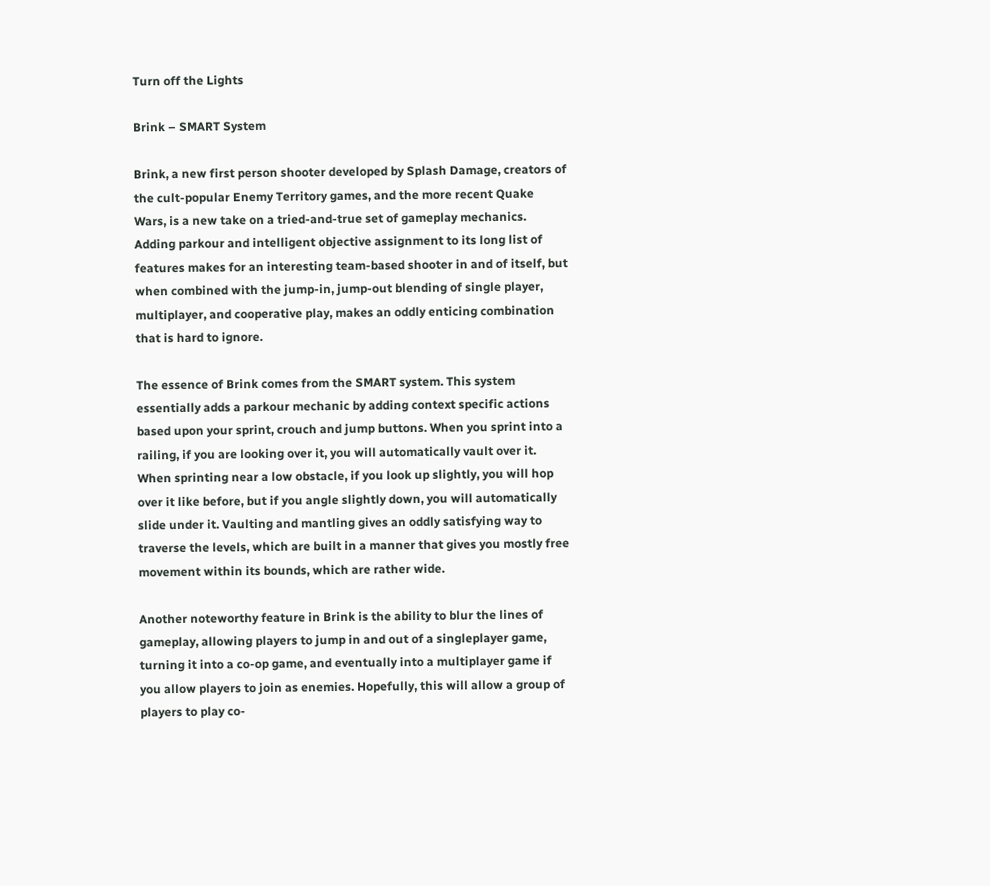Turn off the Lights

Brink – SMART System

Brink, a new first person shooter developed by Splash Damage, creators of the cult-popular Enemy Territory games, and the more recent Quake Wars, is a new take on a tried-and-true set of gameplay mechanics. Adding parkour and intelligent objective assignment to its long list of features makes for an interesting team-based shooter in and of itself, but when combined with the jump-in, jump-out blending of single player, multiplayer, and cooperative play, makes an oddly enticing combination that is hard to ignore.

The essence of Brink comes from the SMART system. This system essentially adds a parkour mechanic by adding context specific actions based upon your sprint, crouch and jump buttons. When you sprint into a railing, if you are looking over it, you will automatically vault over it. When sprinting near a low obstacle, if you look up slightly, you will hop over it like before, but if you angle slightly down, you will automatically slide under it. Vaulting and mantling gives an oddly satisfying way to traverse the levels, which are built in a manner that gives you mostly free movement within its bounds, which are rather wide.

Another noteworthy feature in Brink is the ability to blur the lines of gameplay, allowing players to jump in and out of a singleplayer game, turning it into a co-op game, and eventually into a multiplayer game if you allow players to join as enemies. Hopefully, this will allow a group of players to play co-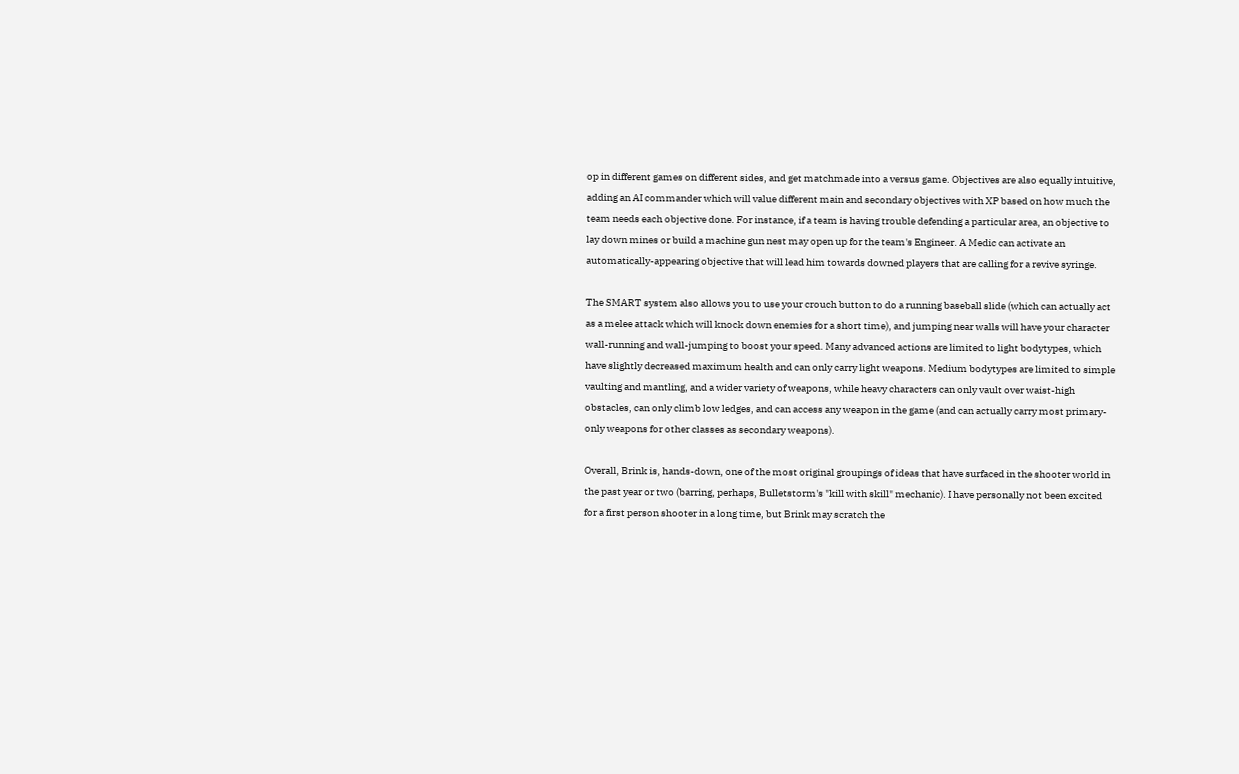op in different games on different sides, and get matchmade into a versus game. Objectives are also equally intuitive, adding an AI commander which will value different main and secondary objectives with XP based on how much the team needs each objective done. For instance, if a team is having trouble defending a particular area, an objective to lay down mines or build a machine gun nest may open up for the team's Engineer. A Medic can activate an automatically-appearing objective that will lead him towards downed players that are calling for a revive syringe.

The SMART system also allows you to use your crouch button to do a running baseball slide (which can actually act as a melee attack which will knock down enemies for a short time), and jumping near walls will have your character wall-running and wall-jumping to boost your speed. Many advanced actions are limited to light bodytypes, which have slightly decreased maximum health and can only carry light weapons. Medium bodytypes are limited to simple vaulting and mantling, and a wider variety of weapons, while heavy characters can only vault over waist-high obstacles, can only climb low ledges, and can access any weapon in the game (and can actually carry most primary-only weapons for other classes as secondary weapons).

Overall, Brink is, hands-down, one of the most original groupings of ideas that have surfaced in the shooter world in the past year or two (barring, perhaps, Bulletstorm's "kill with skill" mechanic). I have personally not been excited for a first person shooter in a long time, but Brink may scratch the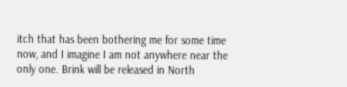itch that has been bothering me for some time now, and I imagine I am not anywhere near the only one. Brink will be released in North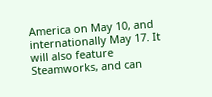America on May 10, and internationally May 17. It will also feature Steamworks, and can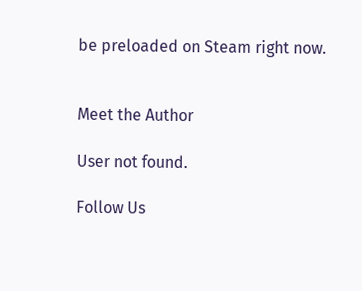be preloaded on Steam right now.


Meet the Author

User not found.

Follow Us